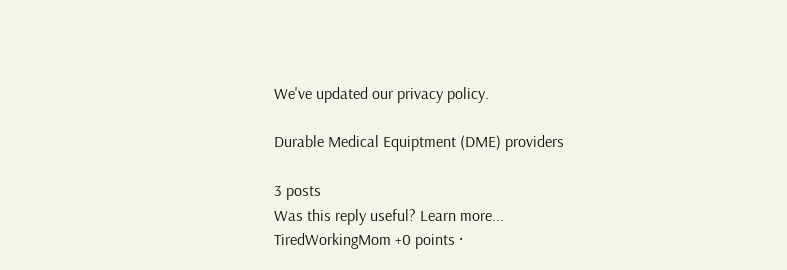We've updated our privacy policy.

Durable Medical Equiptment (DME) providers

3 posts
Was this reply useful? Learn more...
TiredWorkingMom +0 points ·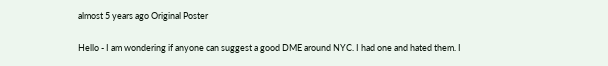almost 5 years ago Original Poster

Hello - I am wondering if anyone can suggest a good DME around NYC. I had one and hated them. I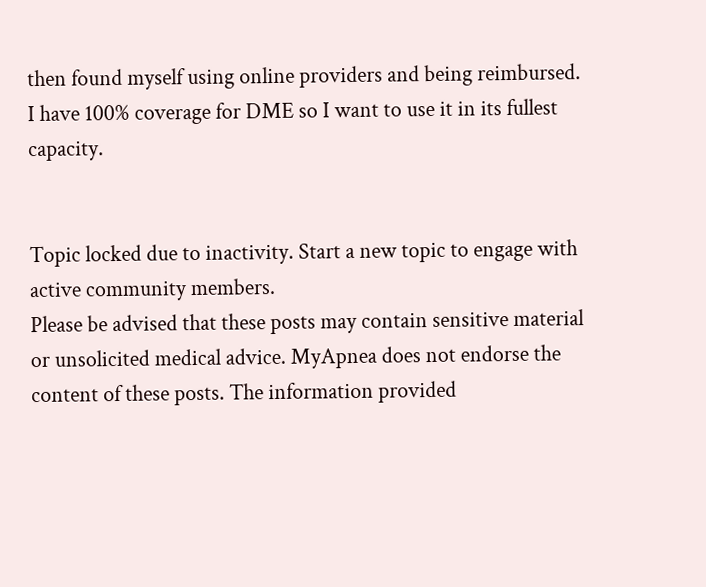then found myself using online providers and being reimbursed. I have 100% coverage for DME so I want to use it in its fullest capacity.


Topic locked due to inactivity. Start a new topic to engage with active community members.
Please be advised that these posts may contain sensitive material or unsolicited medical advice. MyApnea does not endorse the content of these posts. The information provided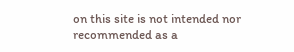on this site is not intended nor recommended as a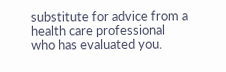substitute for advice from a health care professional who has evaluated you.